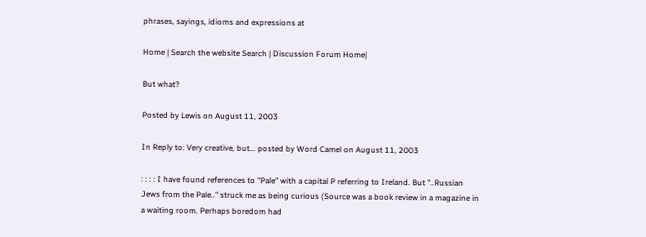phrases, sayings, idioms and expressions at

Home | Search the website Search | Discussion Forum Home|

But what?

Posted by Lewis on August 11, 2003

In Reply to: Very creative, but... posted by Word Camel on August 11, 2003

: : : : I have found references to "Pale" with a capital P referring to Ireland. But "..Russian Jews from the Pale.." struck me as being curious (Source was a book review in a magazine in a waiting room. Perhaps boredom had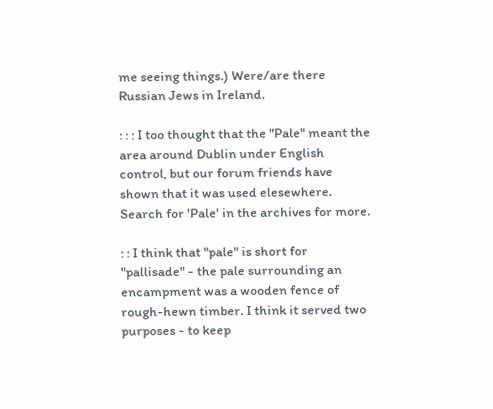me seeing things.) Were/are there Russian Jews in Ireland.

: : : I too thought that the "Pale" meant the area around Dublin under English control, but our forum friends have shown that it was used elesewhere. Search for 'Pale' in the archives for more.

: : I think that "pale" is short for "pallisade" - the pale surrounding an encampment was a wooden fence of rough-hewn timber. I think it served two purposes - to keep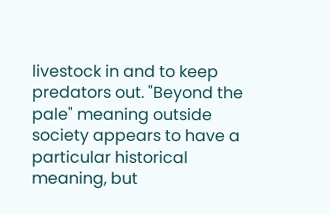livestock in and to keep predators out. "Beyond the pale" meaning outside society appears to have a particular historical meaning, but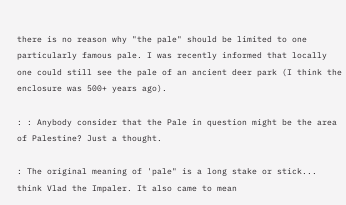there is no reason why "the pale" should be limited to one particularly famous pale. I was recently informed that locally one could still see the pale of an ancient deer park (I think the enclosure was 500+ years ago).

: : Anybody consider that the Pale in question might be the area of Palestine? Just a thought.

: The original meaning of 'pale" is a long stake or stick... think Vlad the Impaler. It also came to mean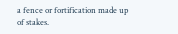a fence or fortification made up of stakes.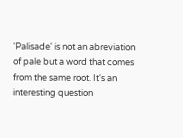'Palisade' is not an abreviation of pale but a word that comes from the same root. It's an interesting question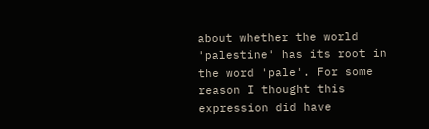about whether the world 'palestine' has its root in the word 'pale'. For some reason I thought this expression did have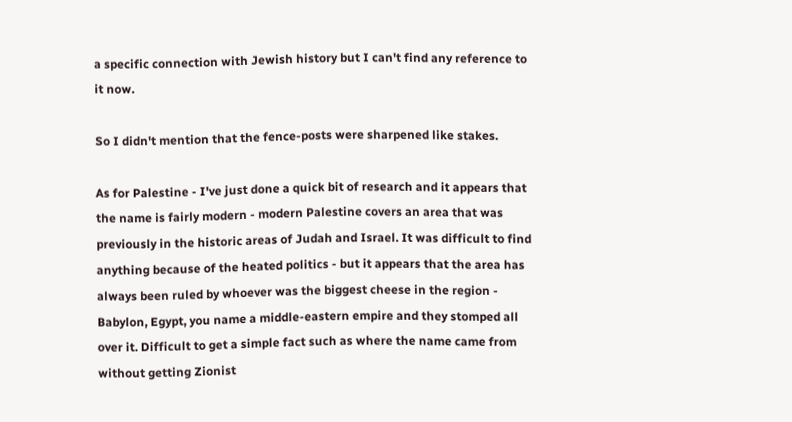a specific connection with Jewish history but I can't find any reference to it now.

So I didn't mention that the fence-posts were sharpened like stakes.

As for Palestine - I've just done a quick bit of research and it appears that the name is fairly modern - modern Palestine covers an area that was previously in the historic areas of Judah and Israel. It was difficult to find anything because of the heated politics - but it appears that the area has always been ruled by whoever was the biggest cheese in the region - Babylon, Egypt, you name a middle-eastern empire and they stomped all over it. Difficult to get a simple fact such as where the name came from without getting Zionist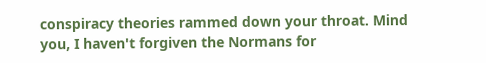conspiracy theories rammed down your throat. Mind you, I haven't forgiven the Normans for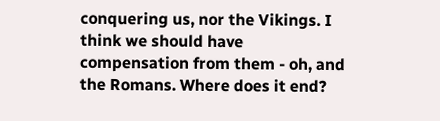conquering us, nor the Vikings. I think we should have compensation from them - oh, and the Romans. Where does it end?